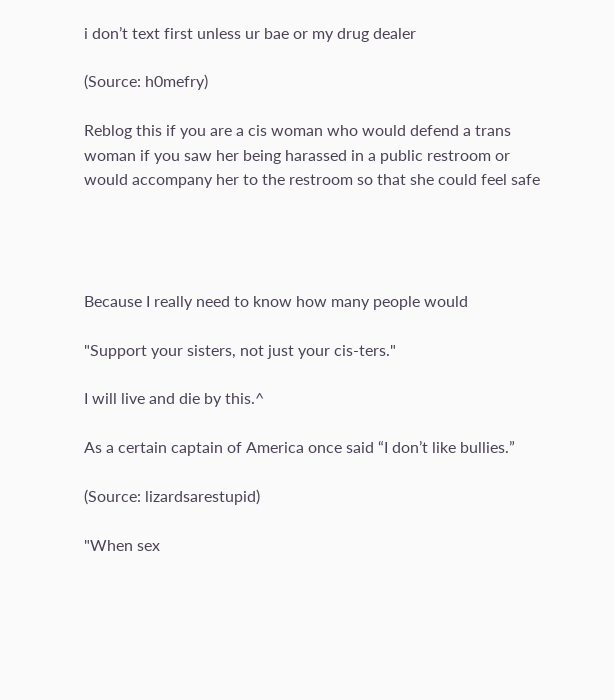i don’t text first unless ur bae or my drug dealer

(Source: h0mefry)

Reblog this if you are a cis woman who would defend a trans woman if you saw her being harassed in a public restroom or would accompany her to the restroom so that she could feel safe




Because I really need to know how many people would

"Support your sisters, not just your cis-ters."

I will live and die by this.^

As a certain captain of America once said “I don’t like bullies.”

(Source: lizardsarestupid)

"When sex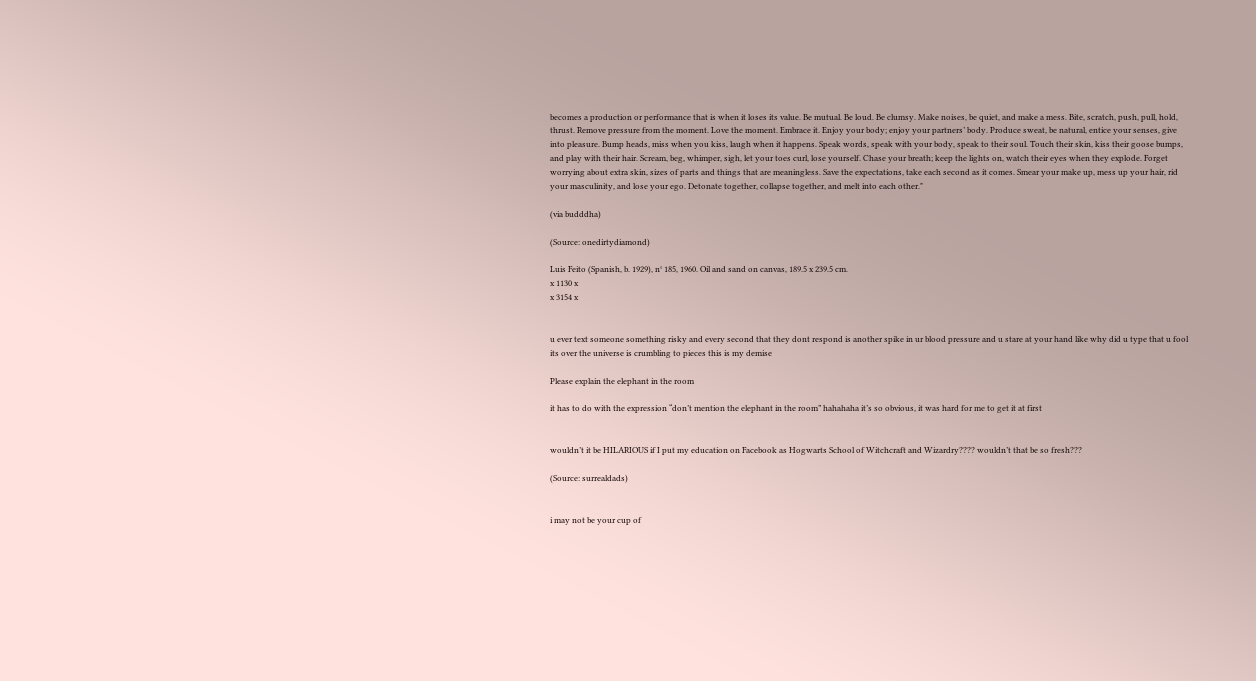becomes a production or performance that is when it loses its value. Be mutual. Be loud. Be clumsy. Make noises, be quiet, and make a mess. Bite, scratch, push, pull, hold, thrust. Remove pressure from the moment. Love the moment. Embrace it. Enjoy your body; enjoy your partners’ body. Produce sweat, be natural, entice your senses, give into pleasure. Bump heads, miss when you kiss, laugh when it happens. Speak words, speak with your body, speak to their soul. Touch their skin, kiss their goose bumps, and play with their hair. Scream, beg, whimper, sigh, let your toes curl, lose yourself. Chase your breath; keep the lights on, watch their eyes when they explode. Forget worrying about extra skin, sizes of parts and things that are meaningless. Save the expectations, take each second as it comes. Smear your make up, mess up your hair, rid your masculinity, and lose your ego. Detonate together, collapse together, and melt into each other."

(via budddha)

(Source: onedirtydiamond)

Luis Feito (Spanish, b. 1929), n° 185, 1960. Oil and sand on canvas, 189.5 x 239.5 cm.
x 1130 x
x 3154 x


u ever text someone something risky and every second that they dont respond is another spike in ur blood pressure and u stare at your hand like why did u type that u fool its over the universe is crumbling to pieces this is my demise

Please explain the elephant in the room

it has to do with the expression “don’t mention the elephant in the room” hahahaha it’s so obvious, it was hard for me to get it at first


wouldn’t it be HILARIOUS if I put my education on Facebook as Hogwarts School of Witchcraft and Wizardry???? wouldn’t that be so fresh???

(Source: surrealdads)


i may not be your cup of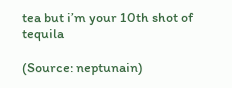tea but i’m your 10th shot of tequila

(Source: neptunain)